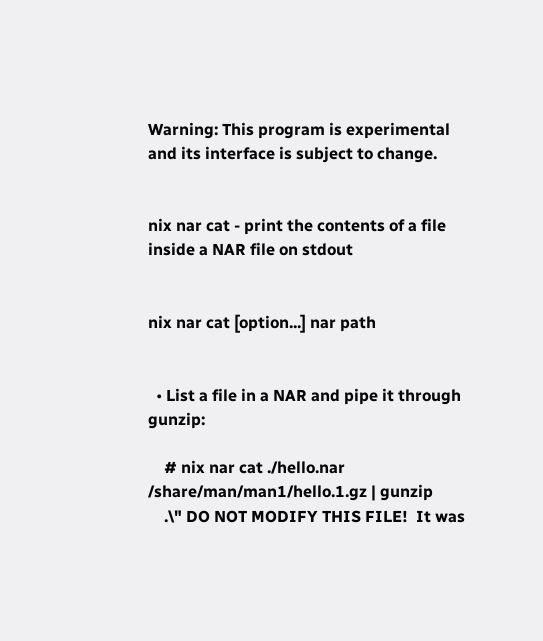Warning: This program is experimental and its interface is subject to change.


nix nar cat - print the contents of a file inside a NAR file on stdout


nix nar cat [option...] nar path


  • List a file in a NAR and pipe it through gunzip:

    # nix nar cat ./hello.nar /share/man/man1/hello.1.gz | gunzip
    .\" DO NOT MODIFY THIS FILE!  It was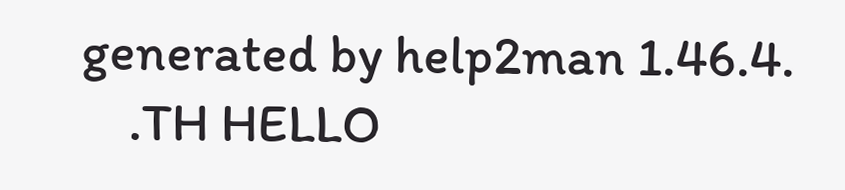generated by help2man 1.46.4.
    .TH HELLO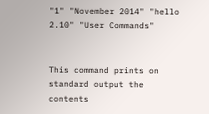"1" "November 2014" "hello 2.10" "User Commands"


This command prints on standard output the contents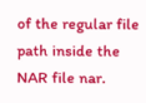of the regular file path inside the NAR file nar.